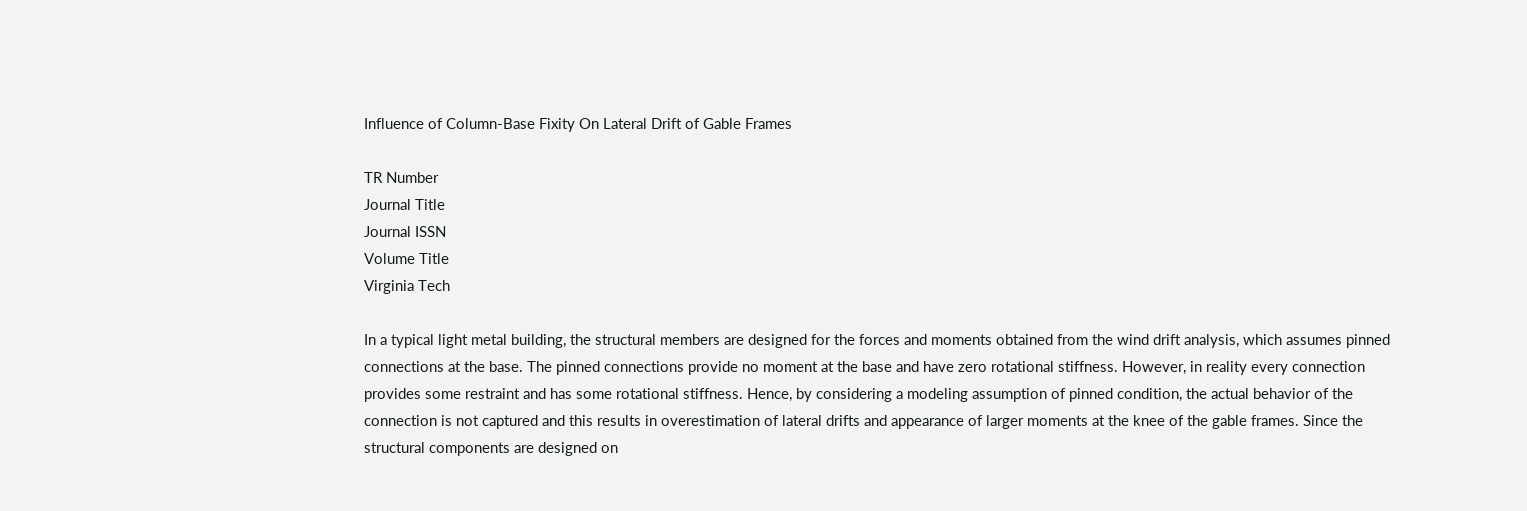Influence of Column-Base Fixity On Lateral Drift of Gable Frames

TR Number
Journal Title
Journal ISSN
Volume Title
Virginia Tech

In a typical light metal building, the structural members are designed for the forces and moments obtained from the wind drift analysis, which assumes pinned connections at the base. The pinned connections provide no moment at the base and have zero rotational stiffness. However, in reality every connection provides some restraint and has some rotational stiffness. Hence, by considering a modeling assumption of pinned condition, the actual behavior of the connection is not captured and this results in overestimation of lateral drifts and appearance of larger moments at the knee of the gable frames. Since the structural components are designed on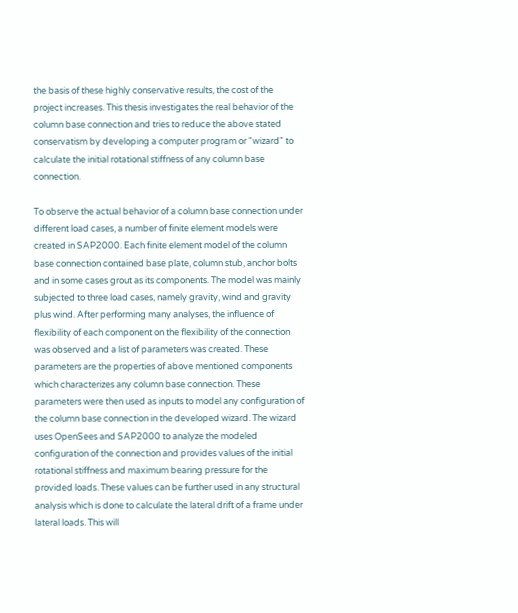the basis of these highly conservative results, the cost of the project increases. This thesis investigates the real behavior of the column base connection and tries to reduce the above stated conservatism by developing a computer program or "wizard" to calculate the initial rotational stiffness of any column base connection.

To observe the actual behavior of a column base connection under different load cases, a number of finite element models were created in SAP2000. Each finite element model of the column base connection contained base plate, column stub, anchor bolts and in some cases grout as its components. The model was mainly subjected to three load cases, namely gravity, wind and gravity plus wind. After performing many analyses, the influence of flexibility of each component on the flexibility of the connection was observed and a list of parameters was created. These parameters are the properties of above mentioned components which characterizes any column base connection. These parameters were then used as inputs to model any configuration of the column base connection in the developed wizard. The wizard uses OpenSees and SAP2000 to analyze the modeled configuration of the connection and provides values of the initial rotational stiffness and maximum bearing pressure for the provided loads. These values can be further used in any structural analysis which is done to calculate the lateral drift of a frame under lateral loads. This will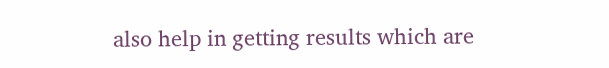also help in getting results which are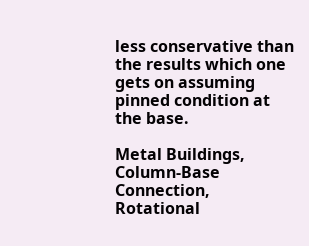less conservative than the results which one gets on assuming pinned condition at the base.

Metal Buildings, Column-Base Connection, Rotational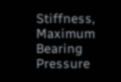Stiffness, Maximum Bearing Pressure